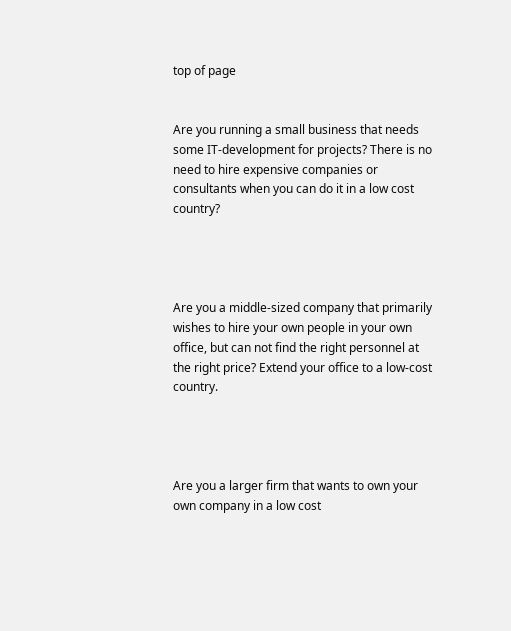top of page


Are you running a small business that needs some IT-development for projects? There is no need to hire expensive companies or consultants when you can do it in a low cost country?




Are you a middle-sized company that primarily wishes to hire your own people in your own office, but can not find the right personnel at the right price? Extend your office to a low-cost country.




Are you a larger firm that wants to own your own company in a low cost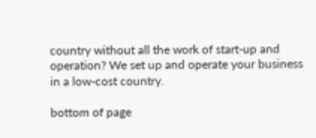country without all the work of start-up and operation? We set up and operate your business in a low-cost country.

bottom of page